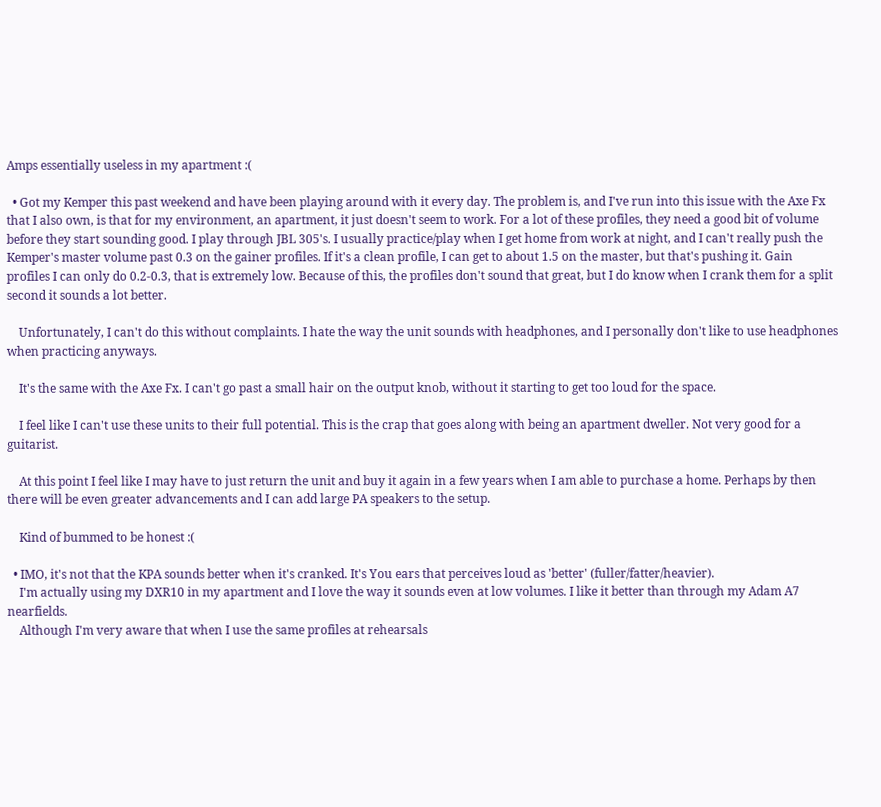Amps essentially useless in my apartment :(

  • Got my Kemper this past weekend and have been playing around with it every day. The problem is, and I've run into this issue with the Axe Fx that I also own, is that for my environment, an apartment, it just doesn't seem to work. For a lot of these profiles, they need a good bit of volume before they start sounding good. I play through JBL 305's. I usually practice/play when I get home from work at night, and I can't really push the Kemper's master volume past 0.3 on the gainer profiles. If it's a clean profile, I can get to about 1.5 on the master, but that's pushing it. Gain profiles I can only do 0.2-0.3, that is extremely low. Because of this, the profiles don't sound that great, but I do know when I crank them for a split second it sounds a lot better.

    Unfortunately, I can't do this without complaints. I hate the way the unit sounds with headphones, and I personally don't like to use headphones when practicing anyways.

    It's the same with the Axe Fx. I can't go past a small hair on the output knob, without it starting to get too loud for the space.

    I feel like I can't use these units to their full potential. This is the crap that goes along with being an apartment dweller. Not very good for a guitarist.

    At this point I feel like I may have to just return the unit and buy it again in a few years when I am able to purchase a home. Perhaps by then there will be even greater advancements and I can add large PA speakers to the setup.

    Kind of bummed to be honest :(

  • IMO, it's not that the KPA sounds better when it's cranked. It's You ears that perceives loud as 'better' (fuller/fatter/heavier).
    I'm actually using my DXR10 in my apartment and I love the way it sounds even at low volumes. I like it better than through my Adam A7 nearfields.
    Although I'm very aware that when I use the same profiles at rehearsals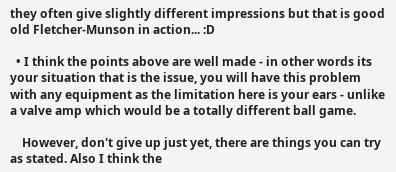they often give slightly different impressions but that is good old Fletcher-Munson in action... :D

  • I think the points above are well made - in other words its your situation that is the issue, you will have this problem with any equipment as the limitation here is your ears - unlike a valve amp which would be a totally different ball game.

    However, don't give up just yet, there are things you can try as stated. Also I think the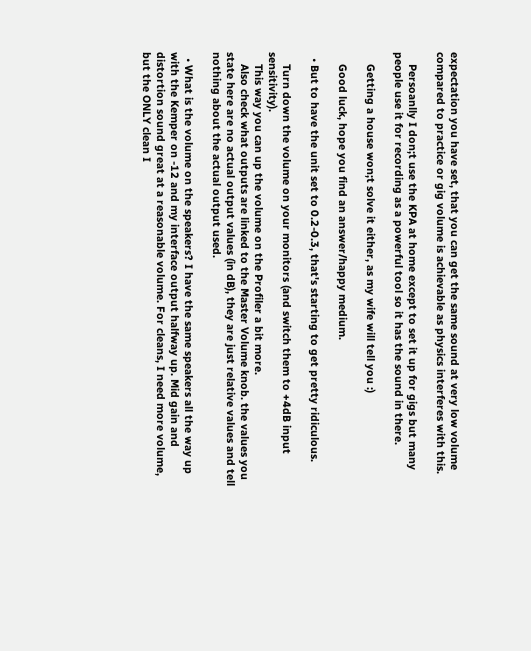expectation you have set, that you can get the same sound at very low volume compared to practice or gig volume is achievable as physics interferes with this.

    Persoanlly I don;t use the KPA at home except to set it up for gigs but many people use it for recording as a powerful tool so it has the sound in there.

    Getting a house won;t solve it either, as my wife will tell you :)

    Good luck, hope you find an answer/happy medium.

  • But to have the unit set to 0.2-0.3, that's starting to get pretty ridiculous.

    Turn down the volume on your monitors (and switch them to +4dB input sensitivity).
    This way you can up the volume on the Profiler a bit more.
    Also check what outputs are linked to the Master Volume knob. the values you state here are no actual output values (in dB), they are just relative values and tell nothing about the actual output used.

  • What is the volume on the speakers? I have the same speakers all the way up with the Kemper on -12 and my interface output halfway up. Mid gain and distortion sound great at a reasonable volume. For cleans, I need more volume, but the ONLY clean I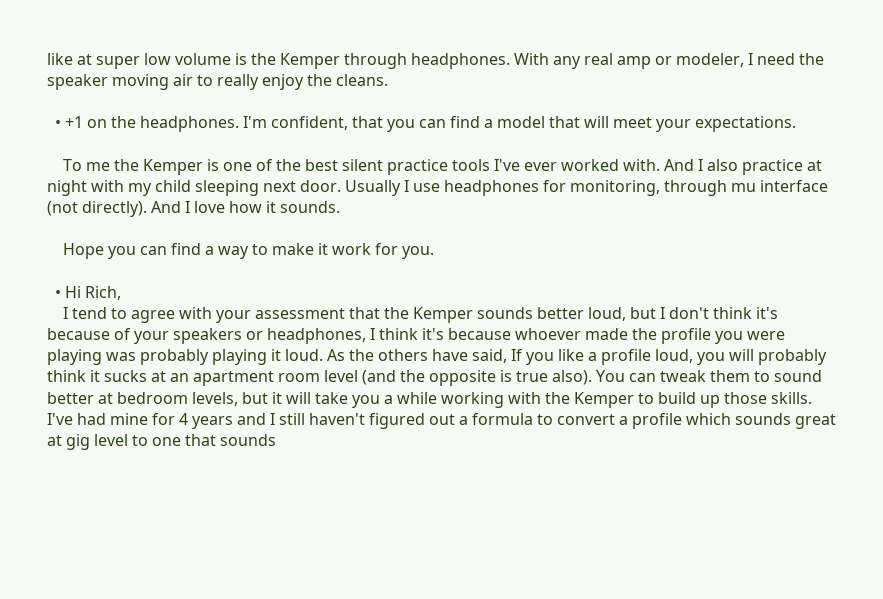like at super low volume is the Kemper through headphones. With any real amp or modeler, I need the speaker moving air to really enjoy the cleans.

  • +1 on the headphones. I'm confident, that you can find a model that will meet your expectations.

    To me the Kemper is one of the best silent practice tools I've ever worked with. And I also practice at night with my child sleeping next door. Usually I use headphones for monitoring, through mu interface (not directly). And I love how it sounds.

    Hope you can find a way to make it work for you.

  • Hi Rich,
    I tend to agree with your assessment that the Kemper sounds better loud, but I don't think it's because of your speakers or headphones, I think it's because whoever made the profile you were playing was probably playing it loud. As the others have said, If you like a profile loud, you will probably think it sucks at an apartment room level (and the opposite is true also). You can tweak them to sound better at bedroom levels, but it will take you a while working with the Kemper to build up those skills. I've had mine for 4 years and I still haven't figured out a formula to convert a profile which sounds great at gig level to one that sounds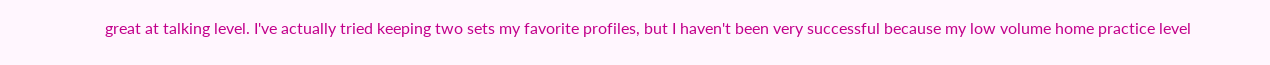great at talking level. I've actually tried keeping two sets my favorite profiles, but I haven't been very successful because my low volume home practice level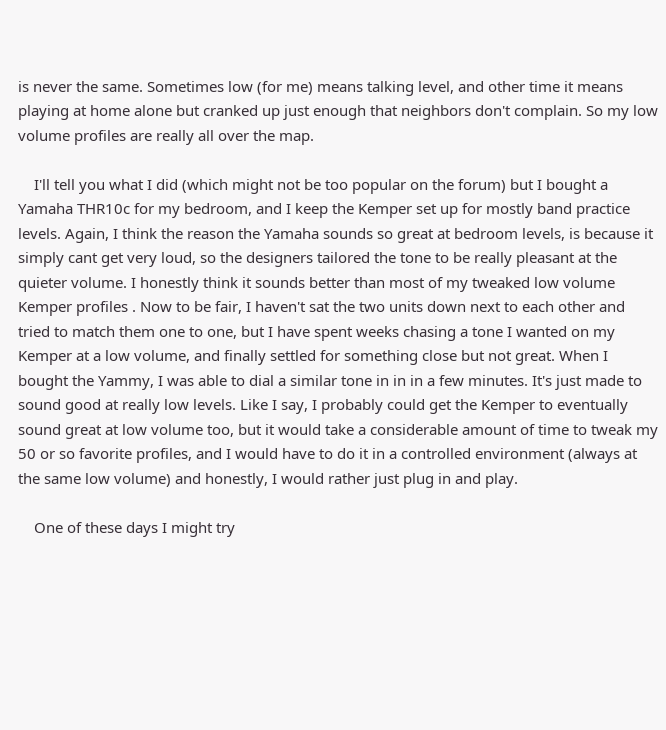is never the same. Sometimes low (for me) means talking level, and other time it means playing at home alone but cranked up just enough that neighbors don't complain. So my low volume profiles are really all over the map.

    I'll tell you what I did (which might not be too popular on the forum) but I bought a Yamaha THR10c for my bedroom, and I keep the Kemper set up for mostly band practice levels. Again, I think the reason the Yamaha sounds so great at bedroom levels, is because it simply cant get very loud, so the designers tailored the tone to be really pleasant at the quieter volume. I honestly think it sounds better than most of my tweaked low volume Kemper profiles . Now to be fair, I haven't sat the two units down next to each other and tried to match them one to one, but I have spent weeks chasing a tone I wanted on my Kemper at a low volume, and finally settled for something close but not great. When I bought the Yammy, I was able to dial a similar tone in in in a few minutes. It's just made to sound good at really low levels. Like I say, I probably could get the Kemper to eventually sound great at low volume too, but it would take a considerable amount of time to tweak my 50 or so favorite profiles, and I would have to do it in a controlled environment (always at the same low volume) and honestly, I would rather just plug in and play.

    One of these days I might try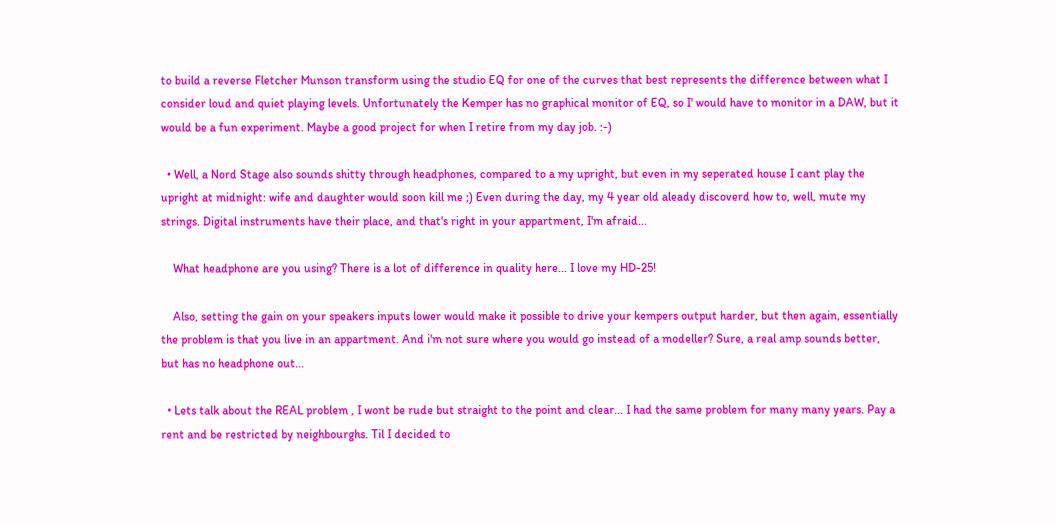to build a reverse Fletcher Munson transform using the studio EQ for one of the curves that best represents the difference between what I consider loud and quiet playing levels. Unfortunately the Kemper has no graphical monitor of EQ, so I' would have to monitor in a DAW, but it would be a fun experiment. Maybe a good project for when I retire from my day job. :-)

  • Well, a Nord Stage also sounds shitty through headphones, compared to a my upright, but even in my seperated house I cant play the upright at midnight: wife and daughter would soon kill me ;) Even during the day, my 4 year old aleady discoverd how to, well, mute my strings. Digital instruments have their place, and that's right in your appartment, I'm afraid...

    What headphone are you using? There is a lot of difference in quality here... I love my HD-25!

    Also, setting the gain on your speakers inputs lower would make it possible to drive your kempers output harder, but then again, essentially the problem is that you live in an appartment. And i'm not sure where you would go instead of a modeller? Sure, a real amp sounds better, but has no headphone out...

  • Lets talk about the REAL problem , I wont be rude but straight to the point and clear... I had the same problem for many many years. Pay a rent and be restricted by neighbourghs. Til I decided to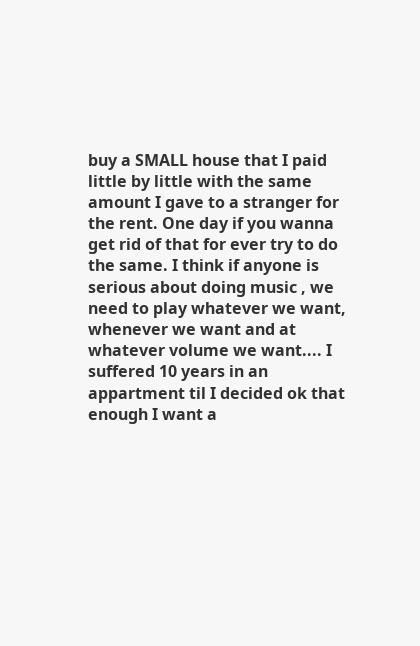buy a SMALL house that I paid little by little with the same amount I gave to a stranger for the rent. One day if you wanna get rid of that for ever try to do the same. I think if anyone is serious about doing music , we need to play whatever we want, whenever we want and at whatever volume we want.... I suffered 10 years in an appartment til I decided ok that enough I want a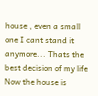house , even a small one I cant stand it anymore... Thats the best decision of my life Now the house is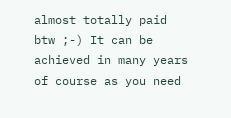almost totally paid btw ;-) It can be achieved in many years of course as you need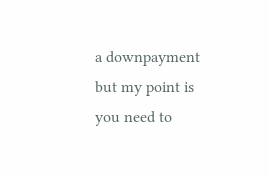a downpayment but my point is you need to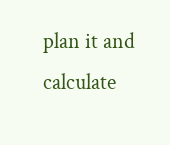plan it and calculate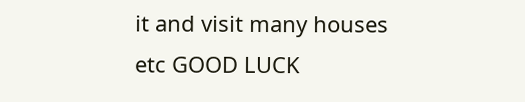it and visit many houses etc GOOD LUCK